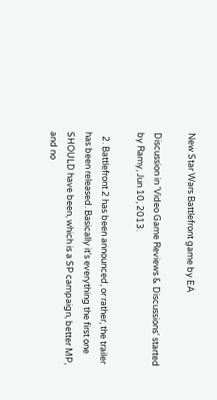New Star Wars Battlefront game by EA

Discussion in 'Video Game Reviews & Discussions' started by Ramy, Jun 10, 2013.

  2. Battlefront 2 has been announced, or rather, the trailer has been released. Basically it's everything the first one SHOULD have been, which is a SP campaign, better MP, and no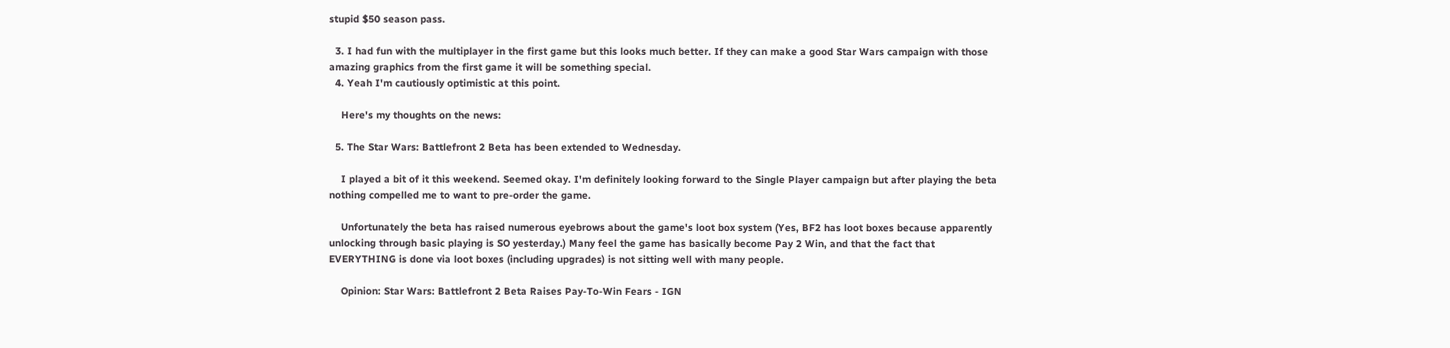stupid $50 season pass.

  3. I had fun with the multiplayer in the first game but this looks much better. If they can make a good Star Wars campaign with those amazing graphics from the first game it will be something special.
  4. Yeah I'm cautiously optimistic at this point.

    Here's my thoughts on the news:

  5. The Star Wars: Battlefront 2 Beta has been extended to Wednesday.

    I played a bit of it this weekend. Seemed okay. I'm definitely looking forward to the Single Player campaign but after playing the beta nothing compelled me to want to pre-order the game.

    Unfortunately the beta has raised numerous eyebrows about the game's loot box system (Yes, BF2 has loot boxes because apparently unlocking through basic playing is SO yesterday.) Many feel the game has basically become Pay 2 Win, and that the fact that EVERYTHING is done via loot boxes (including upgrades) is not sitting well with many people.

    Opinion: Star Wars: Battlefront 2 Beta Raises Pay-To-Win Fears - IGN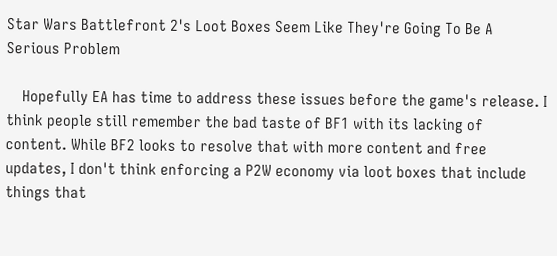Star Wars Battlefront 2's Loot Boxes Seem Like They're Going To Be A Serious Problem

    Hopefully EA has time to address these issues before the game's release. I think people still remember the bad taste of BF1 with its lacking of content. While BF2 looks to resolve that with more content and free updates, I don't think enforcing a P2W economy via loot boxes that include things that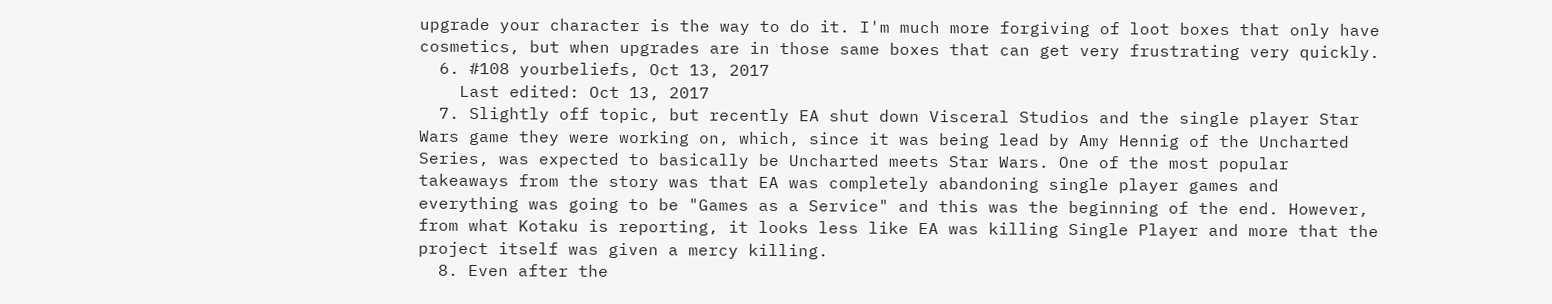upgrade your character is the way to do it. I'm much more forgiving of loot boxes that only have cosmetics, but when upgrades are in those same boxes that can get very frustrating very quickly.
  6. #108 yourbeliefs, Oct 13, 2017
    Last edited: Oct 13, 2017
  7. Slightly off topic, but recently EA shut down Visceral Studios and the single player Star Wars game they were working on, which, since it was being lead by Amy Hennig of the Uncharted Series, was expected to basically be Uncharted meets Star Wars. One of the most popular takeaways from the story was that EA was completely abandoning single player games and everything was going to be "Games as a Service" and this was the beginning of the end. However, from what Kotaku is reporting, it looks less like EA was killing Single Player and more that the project itself was given a mercy killing.
  8. Even after the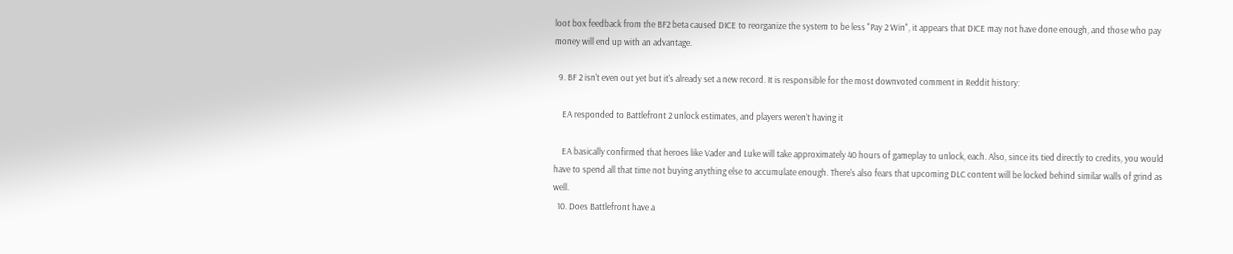loot box feedback from the BF2 beta caused DICE to reorganize the system to be less "Pay 2 Win", it appears that DICE may not have done enough, and those who pay money will end up with an advantage.

  9. BF 2 isn't even out yet but it's already set a new record. It is responsible for the most downvoted comment in Reddit history:

    EA responded to Battlefront 2 unlock estimates, and players weren’t having it

    EA basically confirmed that heroes like Vader and Luke will take approximately 40 hours of gameplay to unlock, each. Also, since its tied directly to credits, you would have to spend all that time not buying anything else to accumulate enough. There's also fears that upcoming DLC content will be locked behind similar walls of grind as well.
  10. Does Battlefront have a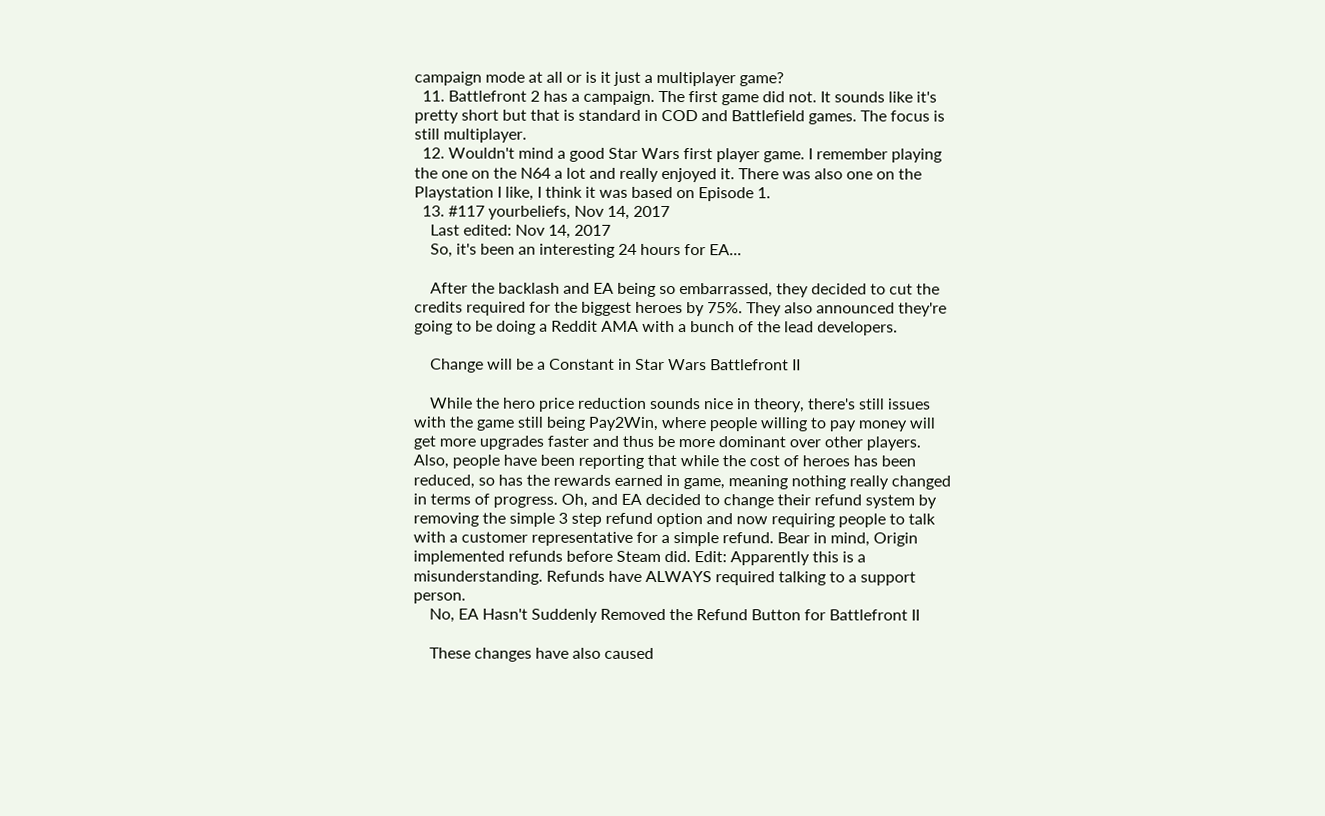campaign mode at all or is it just a multiplayer game?
  11. Battlefront 2 has a campaign. The first game did not. It sounds like it's pretty short but that is standard in COD and Battlefield games. The focus is still multiplayer.
  12. Wouldn't mind a good Star Wars first player game. I remember playing the one on the N64 a lot and really enjoyed it. There was also one on the Playstation I like, I think it was based on Episode 1.
  13. #117 yourbeliefs, Nov 14, 2017
    Last edited: Nov 14, 2017
    So, it's been an interesting 24 hours for EA...

    After the backlash and EA being so embarrassed, they decided to cut the credits required for the biggest heroes by 75%. They also announced they're going to be doing a Reddit AMA with a bunch of the lead developers.

    Change will be a Constant in Star Wars Battlefront II

    While the hero price reduction sounds nice in theory, there's still issues with the game still being Pay2Win, where people willing to pay money will get more upgrades faster and thus be more dominant over other players. Also, people have been reporting that while the cost of heroes has been reduced, so has the rewards earned in game, meaning nothing really changed in terms of progress. Oh, and EA decided to change their refund system by removing the simple 3 step refund option and now requiring people to talk with a customer representative for a simple refund. Bear in mind, Origin implemented refunds before Steam did. Edit: Apparently this is a misunderstanding. Refunds have ALWAYS required talking to a support person.
    No, EA Hasn't Suddenly Removed the Refund Button for Battlefront II

    These changes have also caused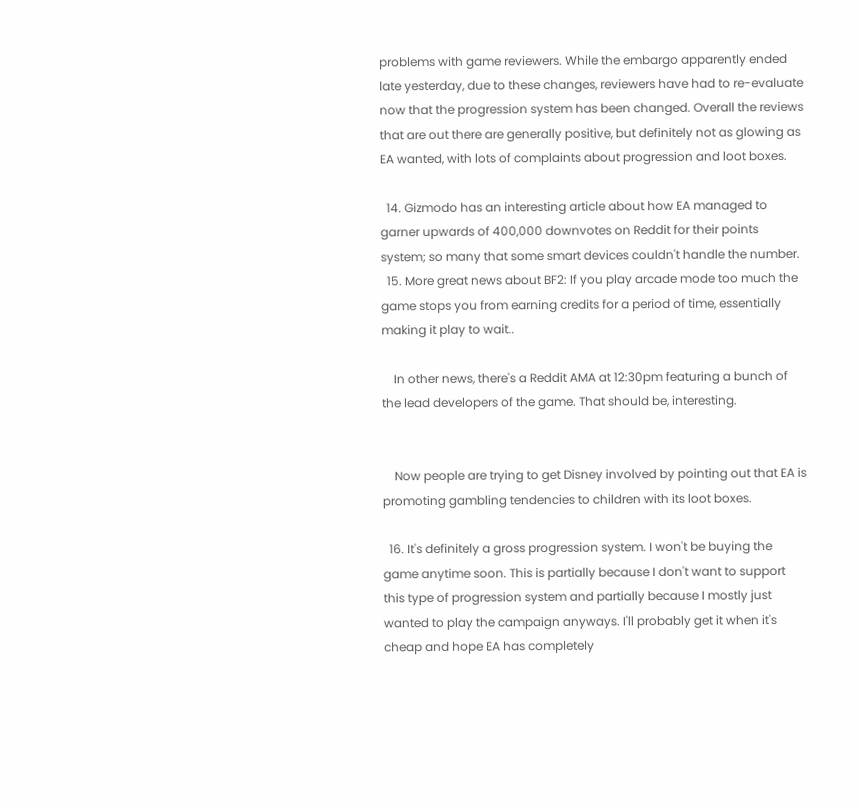problems with game reviewers. While the embargo apparently ended late yesterday, due to these changes, reviewers have had to re-evaluate now that the progression system has been changed. Overall the reviews that are out there are generally positive, but definitely not as glowing as EA wanted, with lots of complaints about progression and loot boxes.

  14. Gizmodo has an interesting article about how EA managed to garner upwards of 400,000 downvotes on Reddit for their points system; so many that some smart devices couldn't handle the number.
  15. More great news about BF2: If you play arcade mode too much the game stops you from earning credits for a period of time, essentially making it play to wait..

    In other news, there's a Reddit AMA at 12:30pm featuring a bunch of the lead developers of the game. That should be, interesting.


    Now people are trying to get Disney involved by pointing out that EA is promoting gambling tendencies to children with its loot boxes.

  16. It's definitely a gross progression system. I won't be buying the game anytime soon. This is partially because I don't want to support this type of progression system and partially because I mostly just wanted to play the campaign anyways. I'll probably get it when it's cheap and hope EA has completely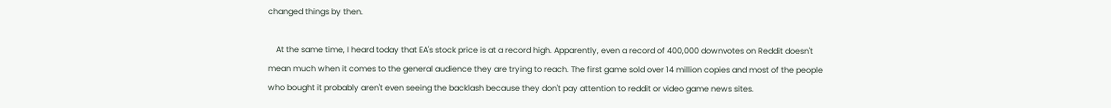changed things by then.

    At the same time, I heard today that EA's stock price is at a record high. Apparently, even a record of 400,000 downvotes on Reddit doesn't mean much when it comes to the general audience they are trying to reach. The first game sold over 14 million copies and most of the people who bought it probably aren't even seeing the backlash because they don't pay attention to reddit or video game news sites.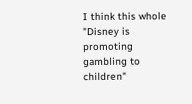I think this whole "Disney is promoting gambling to children"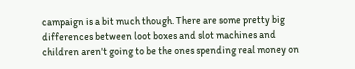campaign is a bit much though. There are some pretty big differences between loot boxes and slot machines and children aren't going to be the ones spending real money on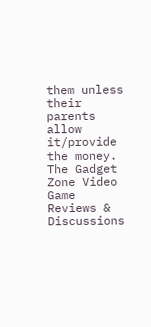them unless their parents allow it/provide the money.
The Gadget Zone Video Game Reviews & Discussions